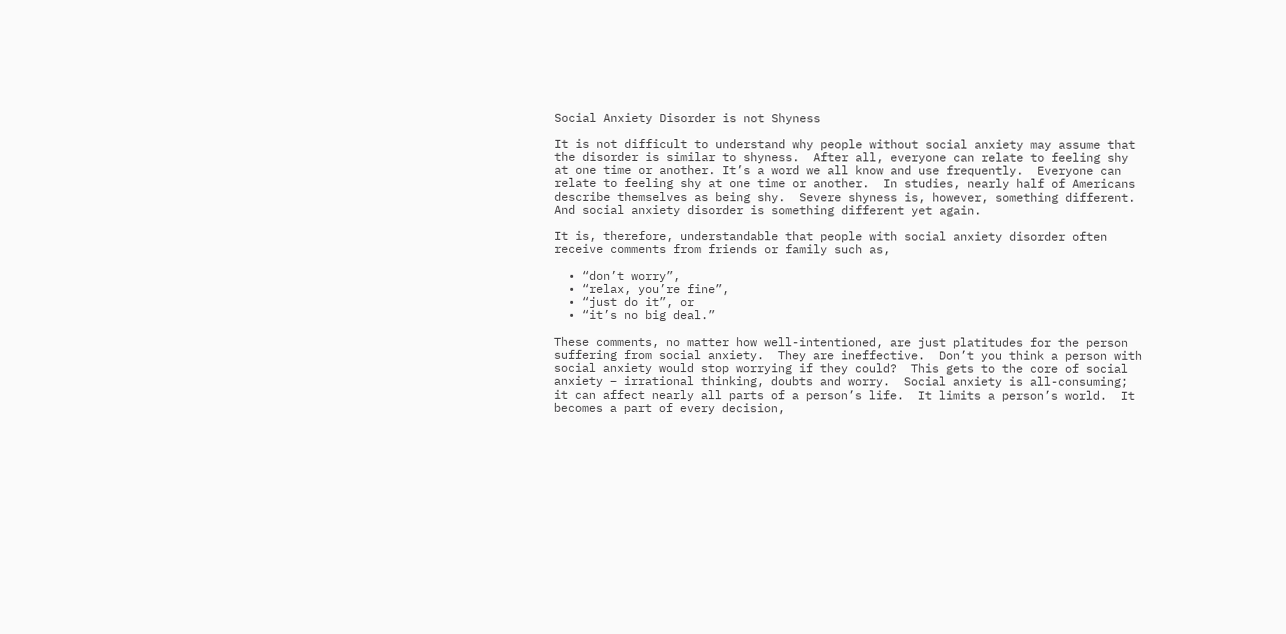Social Anxiety Disorder is not Shyness

It is not difficult to understand why people without social anxiety may assume that the disorder is similar to shyness.  After all, everyone can relate to feeling shy at one time or another. It’s a word we all know and use frequently.  Everyone can relate to feeling shy at one time or another.  In studies, nearly half of Americans describe themselves as being shy.  Severe shyness is, however, something different.  And social anxiety disorder is something different yet again.

It is, therefore, understandable that people with social anxiety disorder often receive comments from friends or family such as,

  • “don’t worry”,
  • “relax, you’re fine”,
  • “just do it”, or
  • “it’s no big deal.”

These comments, no matter how well-intentioned, are just platitudes for the person suffering from social anxiety.  They are ineffective.  Don’t you think a person with social anxiety would stop worrying if they could?  This gets to the core of social anxiety – irrational thinking, doubts and worry.  Social anxiety is all-consuming; it can affect nearly all parts of a person’s life.  It limits a person’s world.  It  becomes a part of every decision,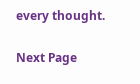every thought.

Next Page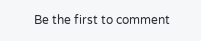Be the first to comment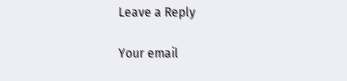Leave a Reply

Your email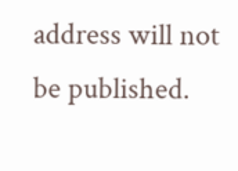address will not be published.